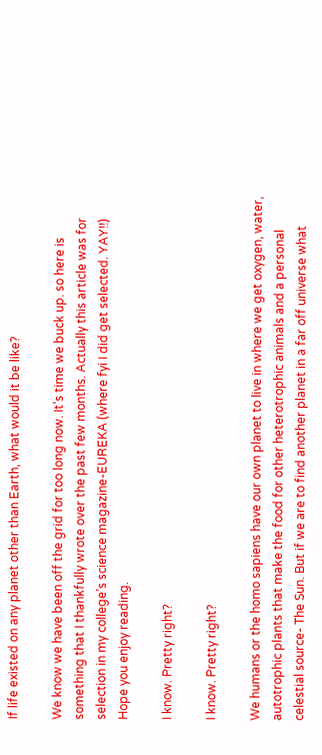If life existed on any planet other than Earth, what would it be like?

We know we have been off the grid for too long now. It’s time we buck up. so here is something that I thankfully wrote over the past few months. Actually this article was for selection in my college’s science magazine-EUREKA (where fyi I did get selected. YAY!!) Hope you enjoy reading.

I know. Pretty right?

I know. Pretty right?

We humans or the homo sapiens have our own planet to live in where we get oxygen, water, autotrophic plants that make the food for other heterotrophic animals and a personal celestial source- The Sun. But if we are to find another planet in a far off universe what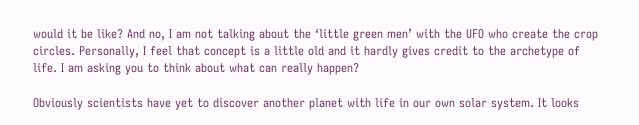would it be like? And no, I am not talking about the ‘little green men’ with the UFO who create the crop circles. Personally, I feel that concept is a little old and it hardly gives credit to the archetype of life. I am asking you to think about what can really happen?

Obviously scientists have yet to discover another planet with life in our own solar system. It looks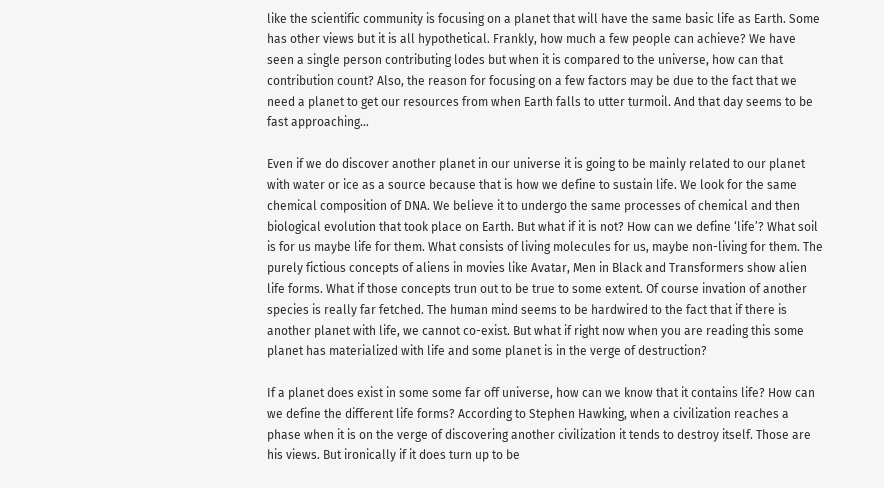like the scientific community is focusing on a planet that will have the same basic life as Earth. Some has other views but it is all hypothetical. Frankly, how much a few people can achieve? We have seen a single person contributing lodes but when it is compared to the universe, how can that contribution count? Also, the reason for focusing on a few factors may be due to the fact that we need a planet to get our resources from when Earth falls to utter turmoil. And that day seems to be fast approaching…

Even if we do discover another planet in our universe it is going to be mainly related to our planet with water or ice as a source because that is how we define to sustain life. We look for the same chemical composition of DNA. We believe it to undergo the same processes of chemical and then biological evolution that took place on Earth. But what if it is not? How can we define ‘life’? What soil is for us maybe life for them. What consists of living molecules for us, maybe non-living for them. The purely fictious concepts of aliens in movies like Avatar, Men in Black and Transformers show alien life forms. What if those concepts trun out to be true to some extent. Of course invation of another species is really far fetched. The human mind seems to be hardwired to the fact that if there is another planet with life, we cannot co-exist. But what if right now when you are reading this some planet has materialized with life and some planet is in the verge of destruction?

If a planet does exist in some some far off universe, how can we know that it contains life? How can we define the different life forms? According to Stephen Hawking, when a civilization reaches a phase when it is on the verge of discovering another civilization it tends to destroy itself. Those are his views. But ironically if it does turn up to be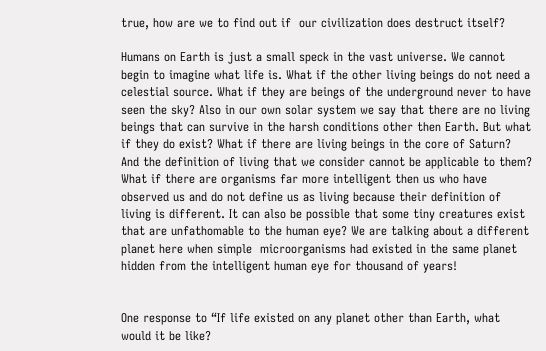true, how are we to find out if  our civilization does destruct itself?

Humans on Earth is just a small speck in the vast universe. We cannot begin to imagine what life is. What if the other living beings do not need a celestial source. What if they are beings of the underground never to have seen the sky? Also in our own solar system we say that there are no living beings that can survive in the harsh conditions other then Earth. But what if they do exist? What if there are living beings in the core of Saturn? And the definition of living that we consider cannot be applicable to them? What if there are organisms far more intelligent then us who have observed us and do not define us as living because their definition of living is different. It can also be possible that some tiny creatures exist that are unfathomable to the human eye? We are talking about a different planet here when simple  microorganisms had existed in the same planet hidden from the intelligent human eye for thousand of years!


One response to “If life existed on any planet other than Earth, what would it be like?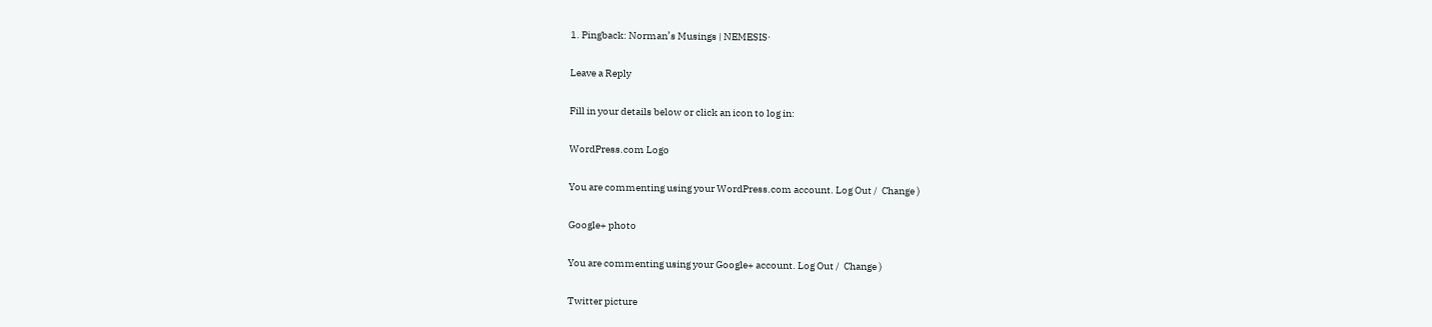1. Pingback: Norman’s Musings | NEMESIS·

Leave a Reply

Fill in your details below or click an icon to log in:

WordPress.com Logo

You are commenting using your WordPress.com account. Log Out /  Change )

Google+ photo

You are commenting using your Google+ account. Log Out /  Change )

Twitter picture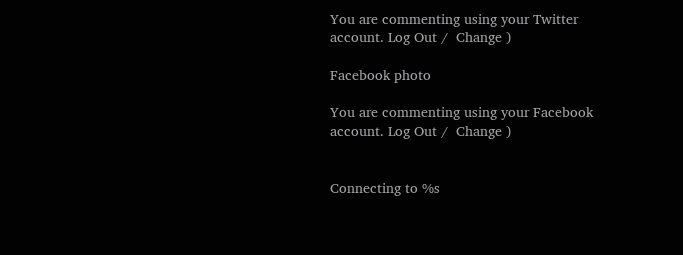You are commenting using your Twitter account. Log Out /  Change )

Facebook photo

You are commenting using your Facebook account. Log Out /  Change )


Connecting to %s